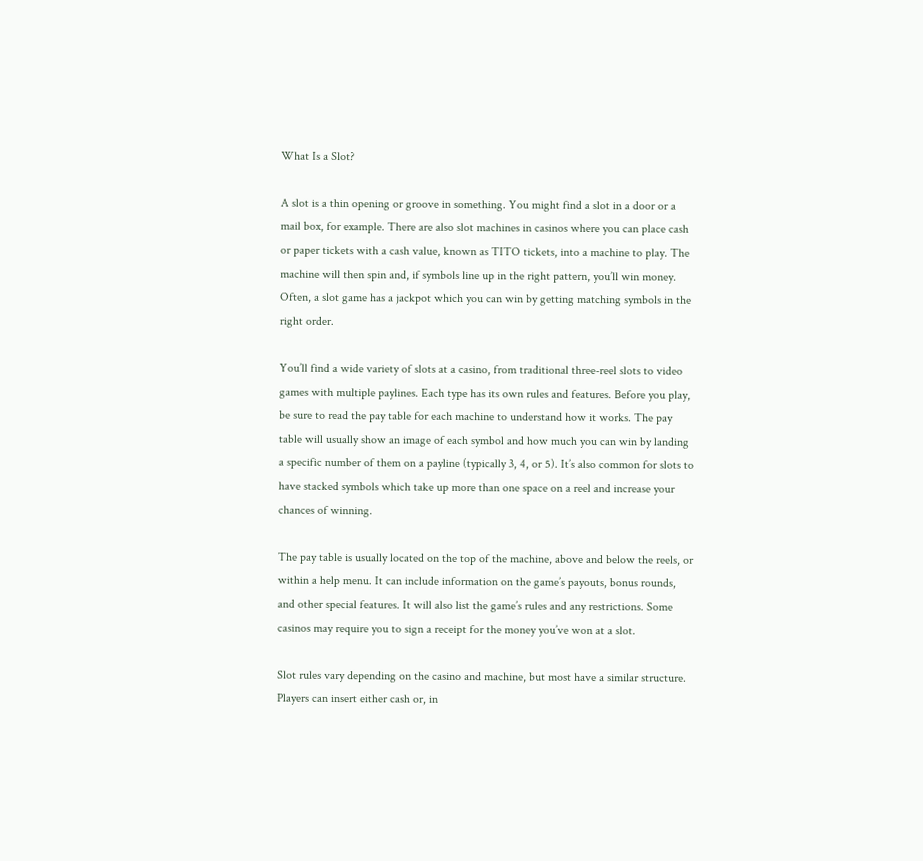What Is a Slot?

A slot is a thin opening or groove in something. You might find a slot in a door or a mail box, for example. There are also slot machines in casinos where you can place cash or paper tickets with a cash value, known as TITO tickets, into a machine to play. The machine will then spin and, if symbols line up in the right pattern, you’ll win money. Often, a slot game has a jackpot which you can win by getting matching symbols in the right order.

You’ll find a wide variety of slots at a casino, from traditional three-reel slots to video games with multiple paylines. Each type has its own rules and features. Before you play, be sure to read the pay table for each machine to understand how it works. The pay table will usually show an image of each symbol and how much you can win by landing a specific number of them on a payline (typically 3, 4, or 5). It’s also common for slots to have stacked symbols which take up more than one space on a reel and increase your chances of winning.

The pay table is usually located on the top of the machine, above and below the reels, or within a help menu. It can include information on the game’s payouts, bonus rounds, and other special features. It will also list the game’s rules and any restrictions. Some casinos may require you to sign a receipt for the money you’ve won at a slot.

Slot rules vary depending on the casino and machine, but most have a similar structure. Players can insert either cash or, in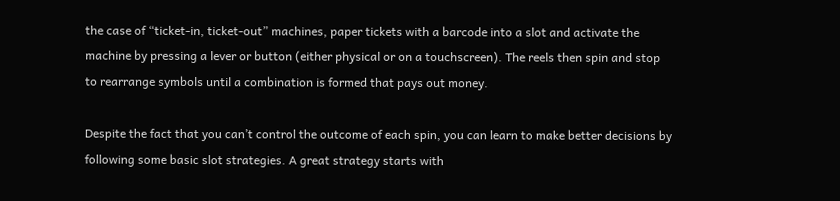the case of “ticket-in, ticket-out” machines, paper tickets with a barcode into a slot and activate the machine by pressing a lever or button (either physical or on a touchscreen). The reels then spin and stop to rearrange symbols until a combination is formed that pays out money.

Despite the fact that you can’t control the outcome of each spin, you can learn to make better decisions by following some basic slot strategies. A great strategy starts with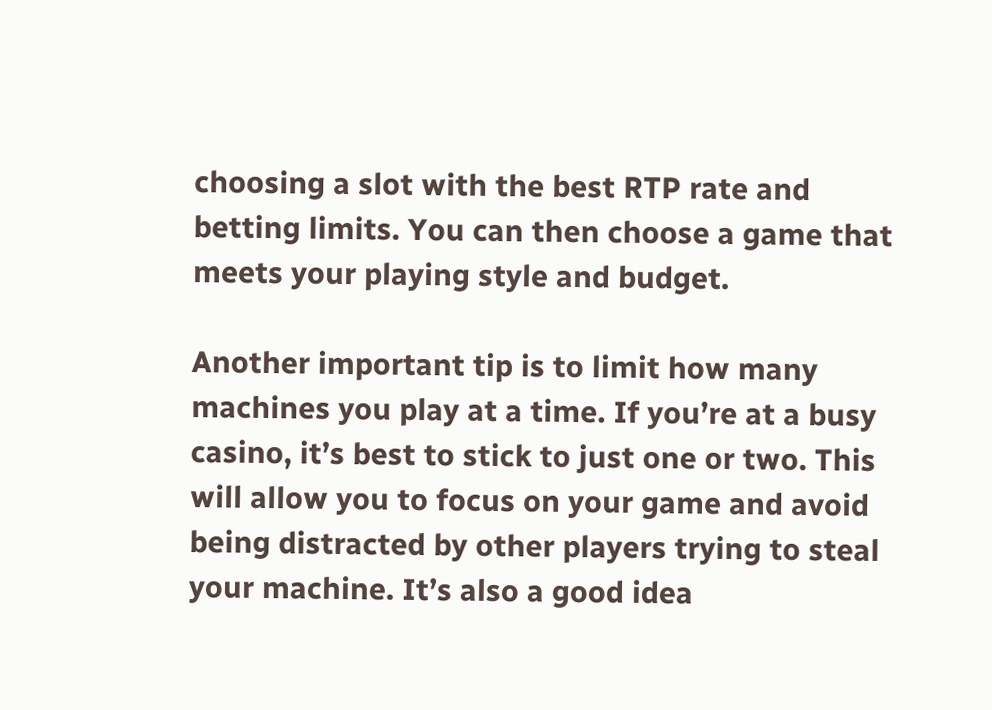choosing a slot with the best RTP rate and betting limits. You can then choose a game that meets your playing style and budget.

Another important tip is to limit how many machines you play at a time. If you’re at a busy casino, it’s best to stick to just one or two. This will allow you to focus on your game and avoid being distracted by other players trying to steal your machine. It’s also a good idea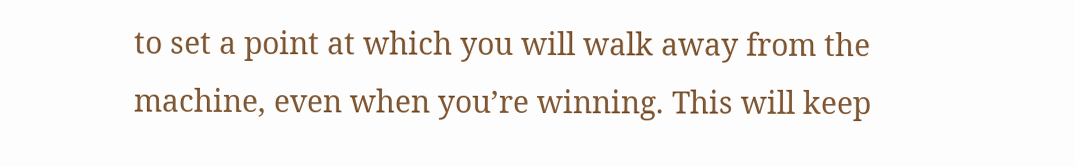to set a point at which you will walk away from the machine, even when you’re winning. This will keep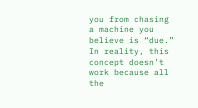you from chasing a machine you believe is “due.” In reality, this concept doesn’t work because all the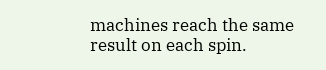machines reach the same result on each spin.